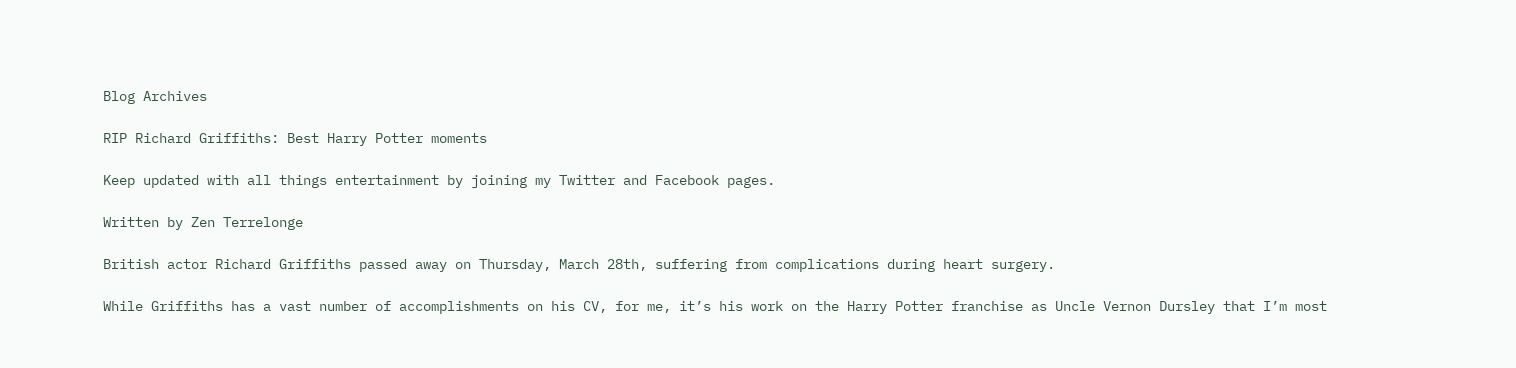Blog Archives

RIP Richard Griffiths: Best Harry Potter moments

Keep updated with all things entertainment by joining my Twitter and Facebook pages.

Written by Zen Terrelonge

British actor Richard Griffiths passed away on Thursday, March 28th, suffering from complications during heart surgery.

While Griffiths has a vast number of accomplishments on his CV, for me, it’s his work on the Harry Potter franchise as Uncle Vernon Dursley that I’m most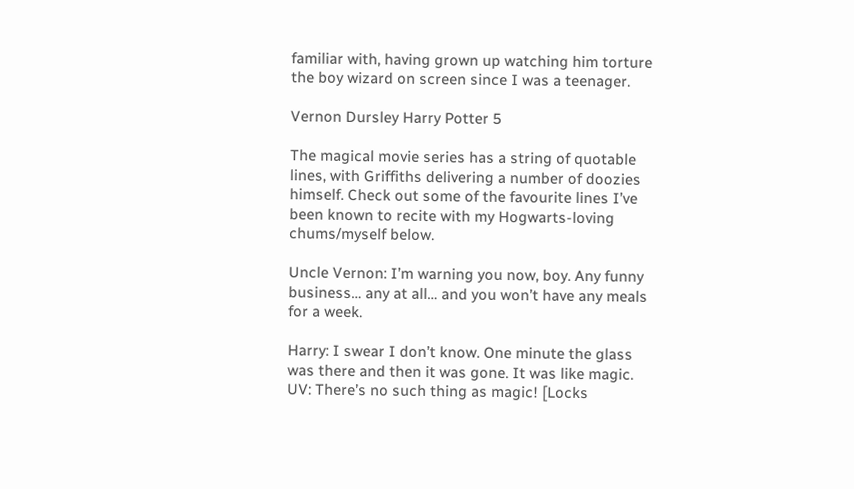familiar with, having grown up watching him torture the boy wizard on screen since I was a teenager.

Vernon Dursley Harry Potter 5

The magical movie series has a string of quotable lines, with Griffiths delivering a number of doozies himself. Check out some of the favourite lines I’ve been known to recite with my Hogwarts-loving chums/myself below.

Uncle Vernon: I’m warning you now, boy. Any funny business… any at all… and you won’t have any meals for a week.

Harry: I swear I don’t know. One minute the glass was there and then it was gone. It was like magic.
UV: There’s no such thing as magic! [Locks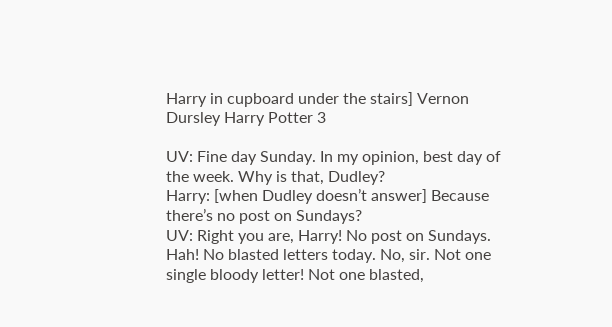Harry in cupboard under the stairs] Vernon Dursley Harry Potter 3

UV: Fine day Sunday. In my opinion, best day of the week. Why is that, Dudley?
Harry: [when Dudley doesn’t answer] Because there’s no post on Sundays?
UV: Right you are, Harry! No post on Sundays. Hah! No blasted letters today. No, sir. Not one single bloody letter! Not one blasted,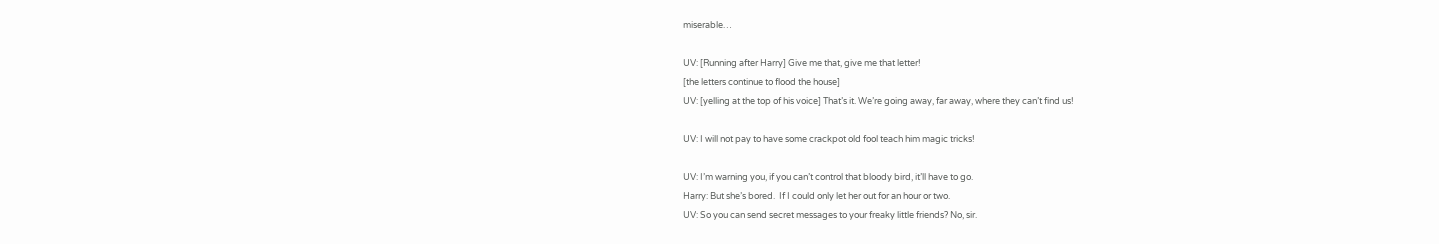miserable…

UV: [Running after Harry] Give me that, give me that letter!
[the letters continue to flood the house]
UV: [yelling at the top of his voice] That’s it. We’re going away, far away, where they can’t find us!

UV: I will not pay to have some crackpot old fool teach him magic tricks!

UV: I’m warning you, if you can’t control that bloody bird, it’ll have to go.
Harry: But she’s bored.  If I could only let her out for an hour or two.
UV: So you can send secret messages to your freaky little friends? No, sir.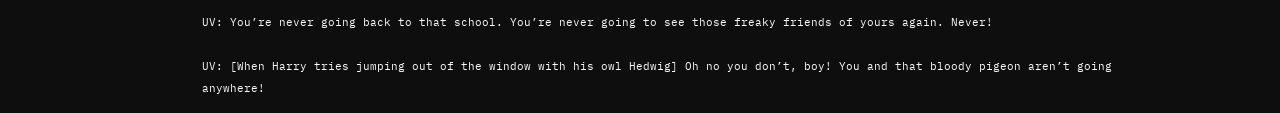UV: You’re never going back to that school. You’re never going to see those freaky friends of yours again. Never!

UV: [When Harry tries jumping out of the window with his owl Hedwig] Oh no you don’t, boy! You and that bloody pigeon aren’t going anywhere!